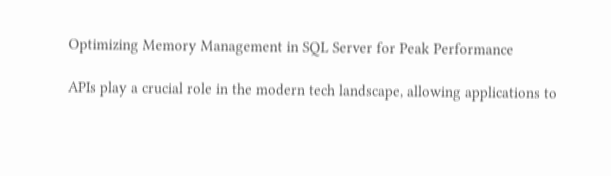Optimizing Memory Management in SQL Server for Peak Performance

APIs play a crucial role in the modern tech landscape, allowing applications to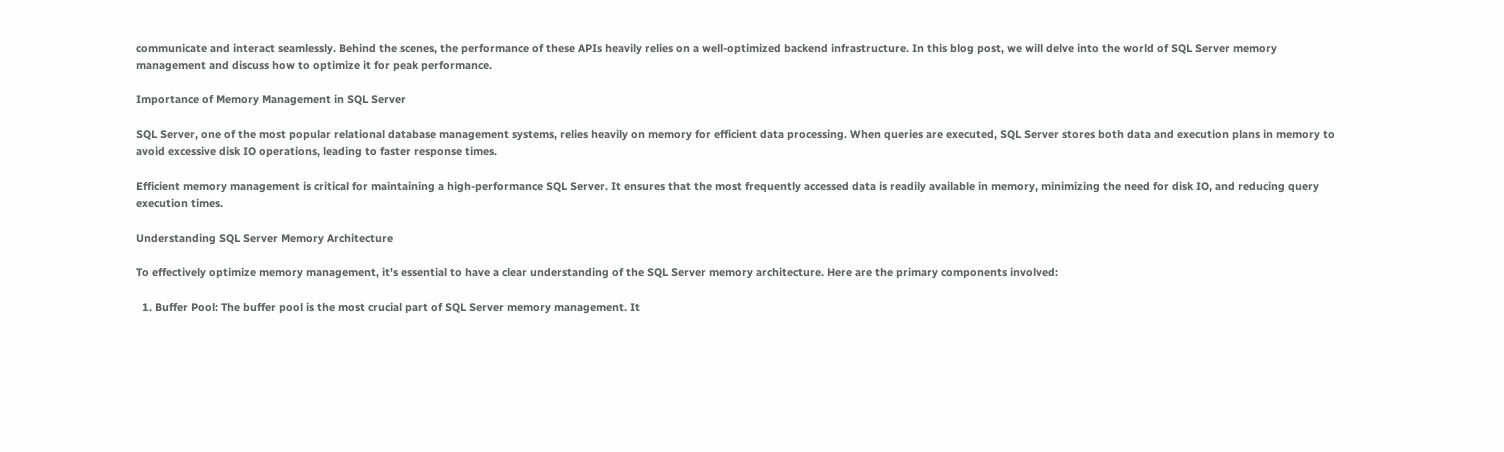communicate and interact seamlessly. Behind the scenes, the performance of these APIs heavily relies on a well-optimized backend infrastructure. In this blog post, we will delve into the world of SQL Server memory management and discuss how to optimize it for peak performance.

Importance of Memory Management in SQL Server

SQL Server, one of the most popular relational database management systems, relies heavily on memory for efficient data processing. When queries are executed, SQL Server stores both data and execution plans in memory to avoid excessive disk IO operations, leading to faster response times.

Efficient memory management is critical for maintaining a high-performance SQL Server. It ensures that the most frequently accessed data is readily available in memory, minimizing the need for disk IO, and reducing query execution times.

Understanding SQL Server Memory Architecture

To effectively optimize memory management, it's essential to have a clear understanding of the SQL Server memory architecture. Here are the primary components involved:

  1. Buffer Pool: The buffer pool is the most crucial part of SQL Server memory management. It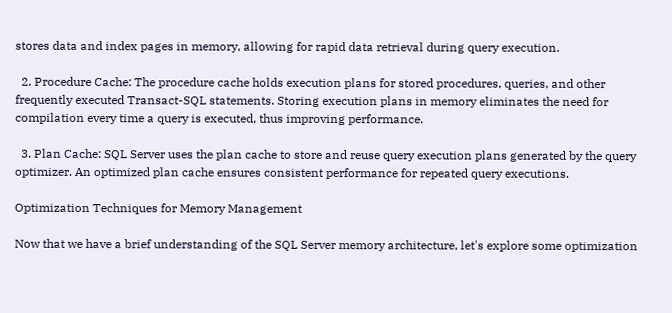stores data and index pages in memory, allowing for rapid data retrieval during query execution.

  2. Procedure Cache: The procedure cache holds execution plans for stored procedures, queries, and other frequently executed Transact-SQL statements. Storing execution plans in memory eliminates the need for compilation every time a query is executed, thus improving performance.

  3. Plan Cache: SQL Server uses the plan cache to store and reuse query execution plans generated by the query optimizer. An optimized plan cache ensures consistent performance for repeated query executions.

Optimization Techniques for Memory Management

Now that we have a brief understanding of the SQL Server memory architecture, let's explore some optimization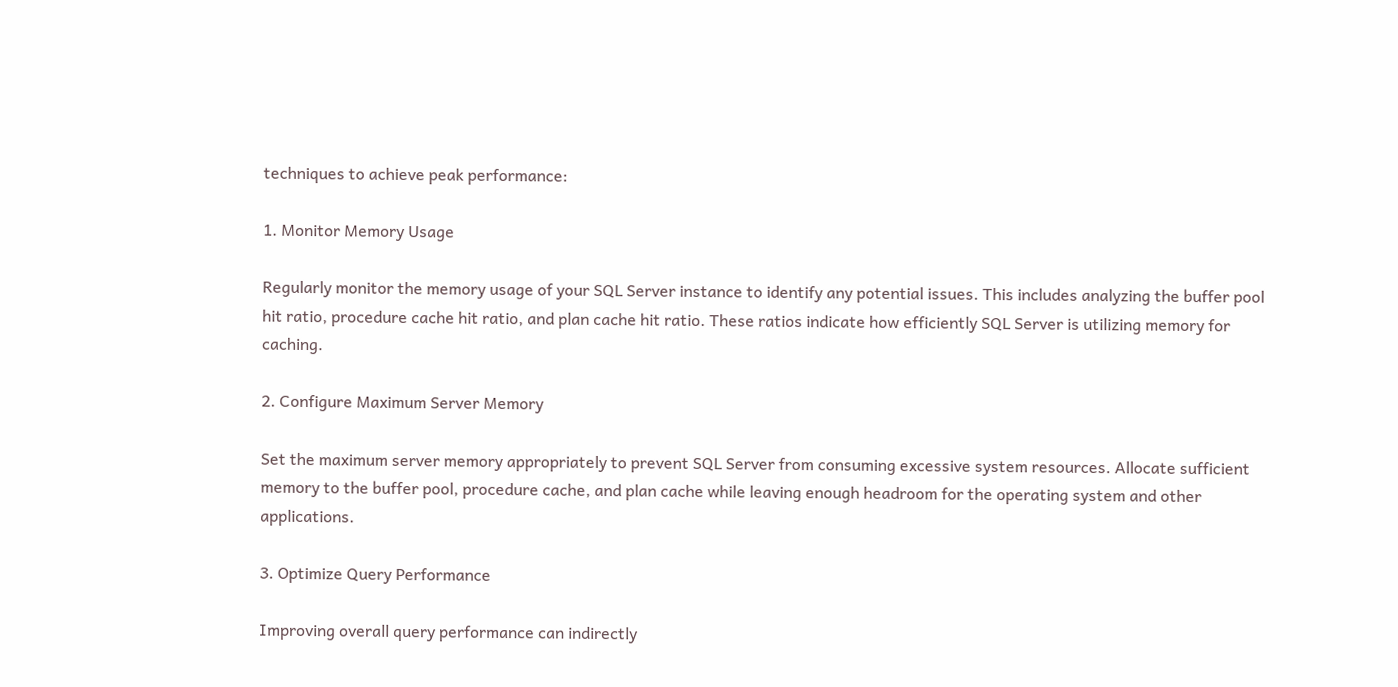techniques to achieve peak performance:

1. Monitor Memory Usage

Regularly monitor the memory usage of your SQL Server instance to identify any potential issues. This includes analyzing the buffer pool hit ratio, procedure cache hit ratio, and plan cache hit ratio. These ratios indicate how efficiently SQL Server is utilizing memory for caching.

2. Configure Maximum Server Memory

Set the maximum server memory appropriately to prevent SQL Server from consuming excessive system resources. Allocate sufficient memory to the buffer pool, procedure cache, and plan cache while leaving enough headroom for the operating system and other applications.

3. Optimize Query Performance

Improving overall query performance can indirectly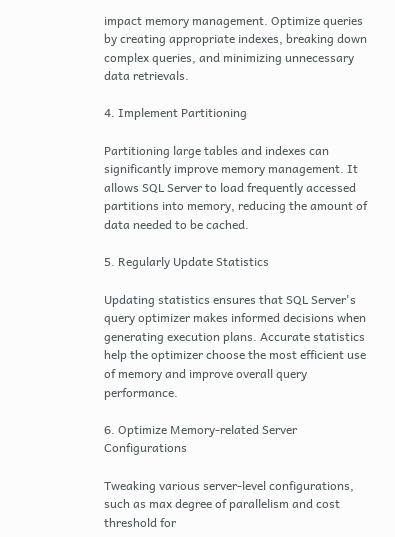impact memory management. Optimize queries by creating appropriate indexes, breaking down complex queries, and minimizing unnecessary data retrievals.

4. Implement Partitioning

Partitioning large tables and indexes can significantly improve memory management. It allows SQL Server to load frequently accessed partitions into memory, reducing the amount of data needed to be cached.

5. Regularly Update Statistics

Updating statistics ensures that SQL Server's query optimizer makes informed decisions when generating execution plans. Accurate statistics help the optimizer choose the most efficient use of memory and improve overall query performance.

6. Optimize Memory-related Server Configurations

Tweaking various server-level configurations, such as max degree of parallelism and cost threshold for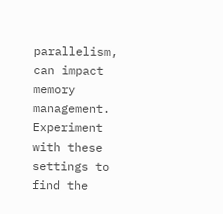parallelism, can impact memory management. Experiment with these settings to find the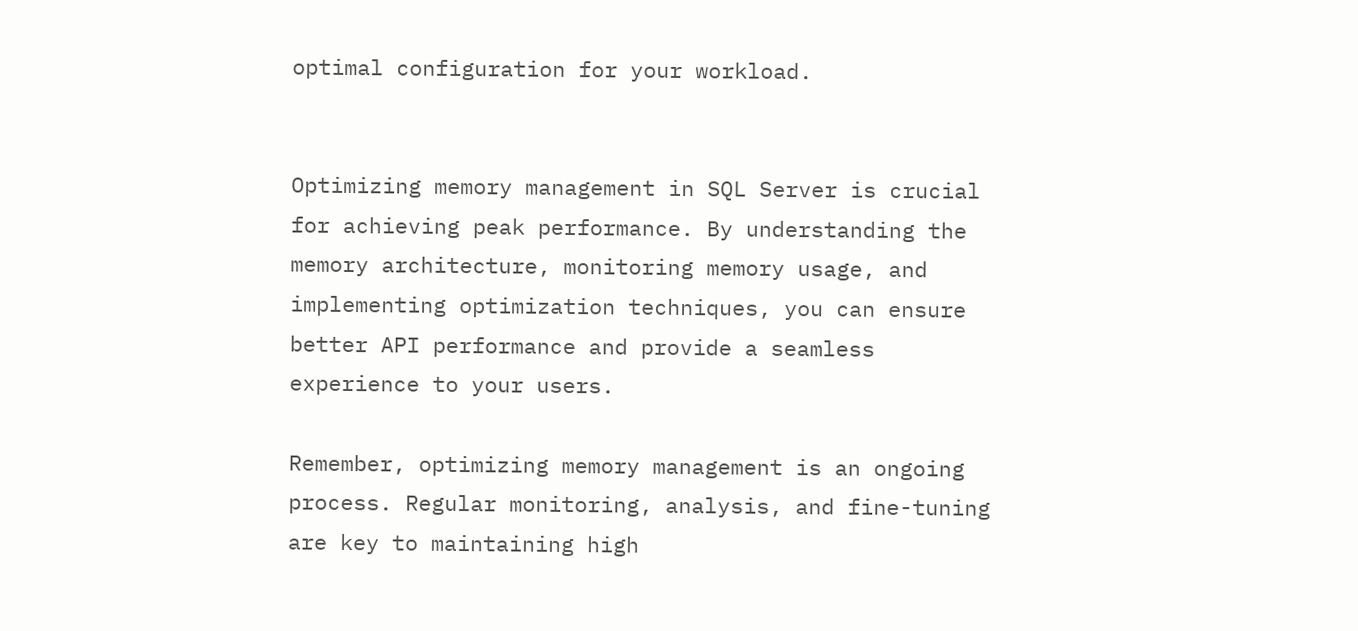optimal configuration for your workload.


Optimizing memory management in SQL Server is crucial for achieving peak performance. By understanding the memory architecture, monitoring memory usage, and implementing optimization techniques, you can ensure better API performance and provide a seamless experience to your users.

Remember, optimizing memory management is an ongoing process. Regular monitoring, analysis, and fine-tuning are key to maintaining high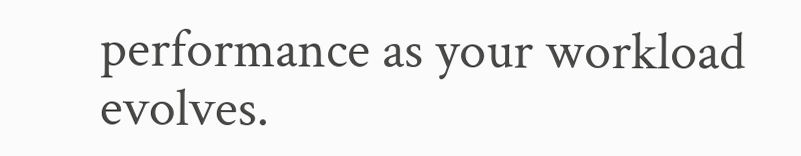performance as your workload evolves.